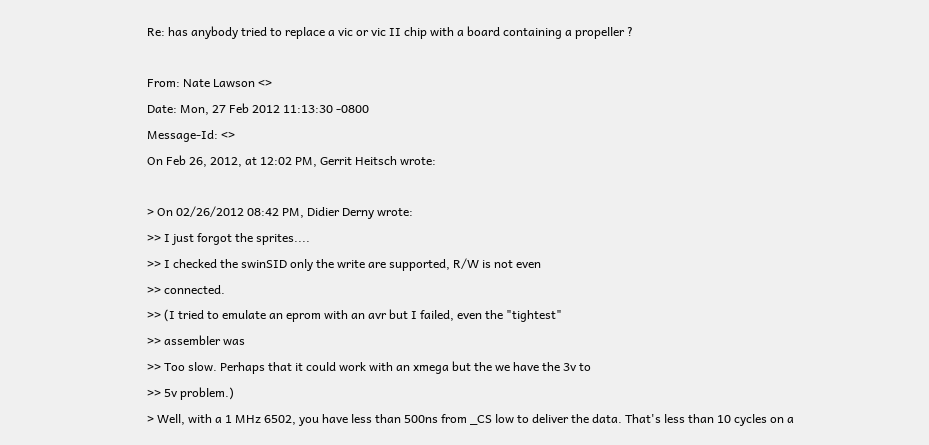Re: has anybody tried to replace a vic or vic II chip with a board containing a propeller ?

From: Nate Lawson <>
Date: Mon, 27 Feb 2012 11:13:30 -0800
Message-Id: <>
On Feb 26, 2012, at 12:02 PM, Gerrit Heitsch wrote:

> On 02/26/2012 08:42 PM, Didier Derny wrote:
>> I just forgot the sprites....
>> I checked the swinSID only the write are supported, R/W is not even
>> connected.
>> (I tried to emulate an eprom with an avr but I failed, even the "tightest"
>> assembler was
>> Too slow. Perhaps that it could work with an xmega but the we have the 3v to
>> 5v problem.)
> Well, with a 1 MHz 6502, you have less than 500ns from _CS low to deliver the data. That's less than 10 cycles on a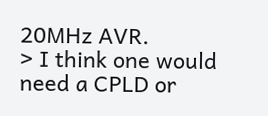20MHz AVR.
> I think one would need a CPLD or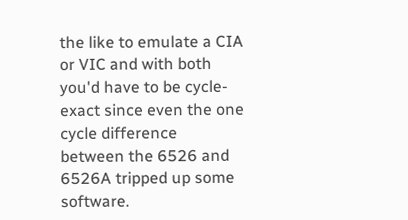the like to emulate a CIA or VIC and with both you'd have to be cycle-exact since even the one cycle difference between the 6526 and 6526A tripped up some software.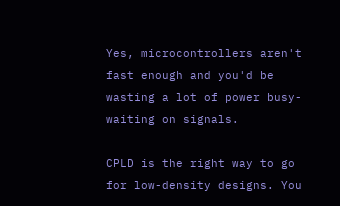Yes, microcontrollers aren't fast enough and you'd be wasting a lot of power busy-waiting on signals.

CPLD is the right way to go for low-density designs. You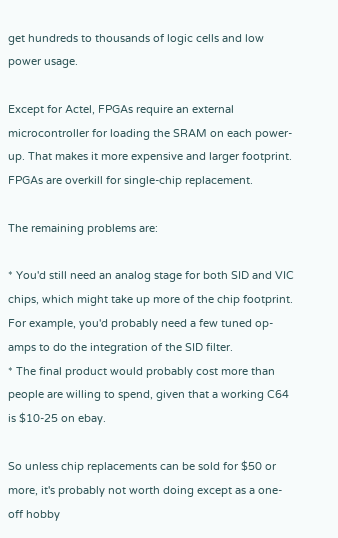get hundreds to thousands of logic cells and low power usage.

Except for Actel, FPGAs require an external microcontroller for loading the SRAM on each power-up. That makes it more expensive and larger footprint. FPGAs are overkill for single-chip replacement.

The remaining problems are:

* You'd still need an analog stage for both SID and VIC chips, which might take up more of the chip footprint. For example, you'd probably need a few tuned op-amps to do the integration of the SID filter.
* The final product would probably cost more than people are willing to spend, given that a working C64 is $10-25 on ebay.

So unless chip replacements can be sold for $50 or more, it's probably not worth doing except as a one-off hobby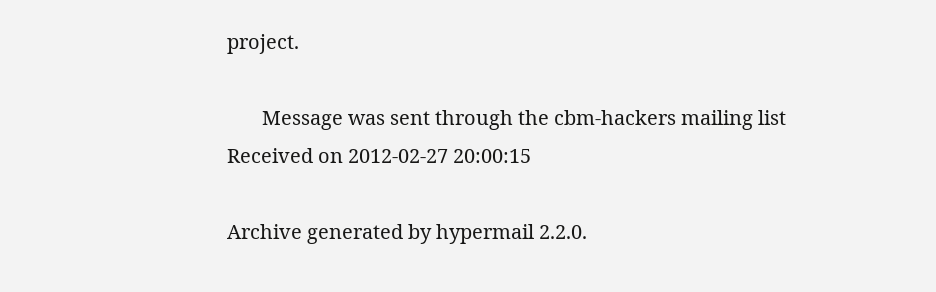project.

       Message was sent through the cbm-hackers mailing list
Received on 2012-02-27 20:00:15

Archive generated by hypermail 2.2.0.